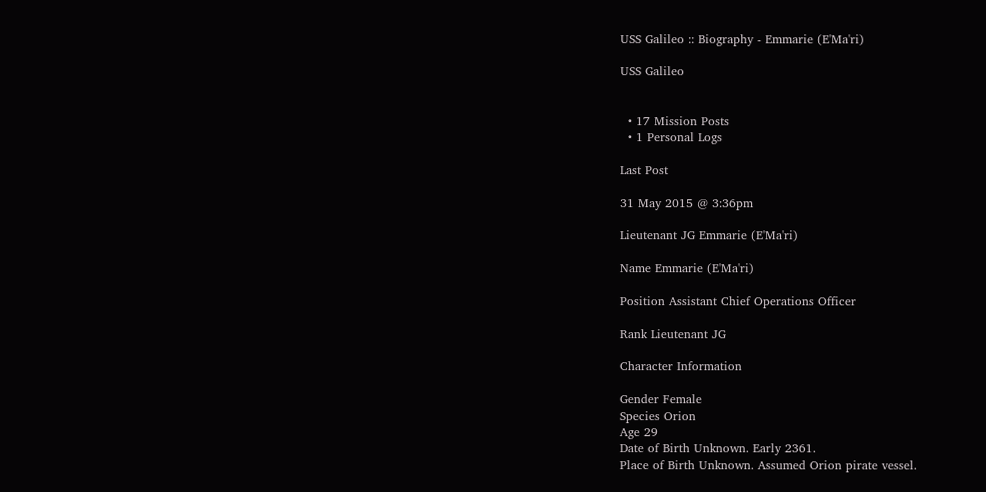USS Galileo :: Biography - Emmarie (E'Ma'ri)

USS Galileo


  • 17 Mission Posts
  • 1 Personal Logs

Last Post

31 May 2015 @ 3:36pm

Lieutenant JG Emmarie (E'Ma'ri)

Name Emmarie (E'Ma'ri)

Position Assistant Chief Operations Officer

Rank Lieutenant JG

Character Information

Gender Female
Species Orion
Age 29
Date of Birth Unknown. Early 2361.
Place of Birth Unknown. Assumed Orion pirate vessel.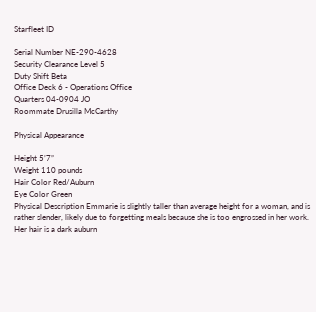Starfleet ID

Serial Number NE-290-4628
Security Clearance Level 5
Duty Shift Beta
Office Deck 6 - Operations Office
Quarters 04-0904 JO
Roommate Drusilla McCarthy

Physical Appearance

Height 5’7”
Weight 110 pounds
Hair Color Red/Auburn
Eye Color Green
Physical Description Emmarie is slightly taller than average height for a woman, and is rather slender, likely due to forgetting meals because she is too engrossed in her work. Her hair is a dark auburn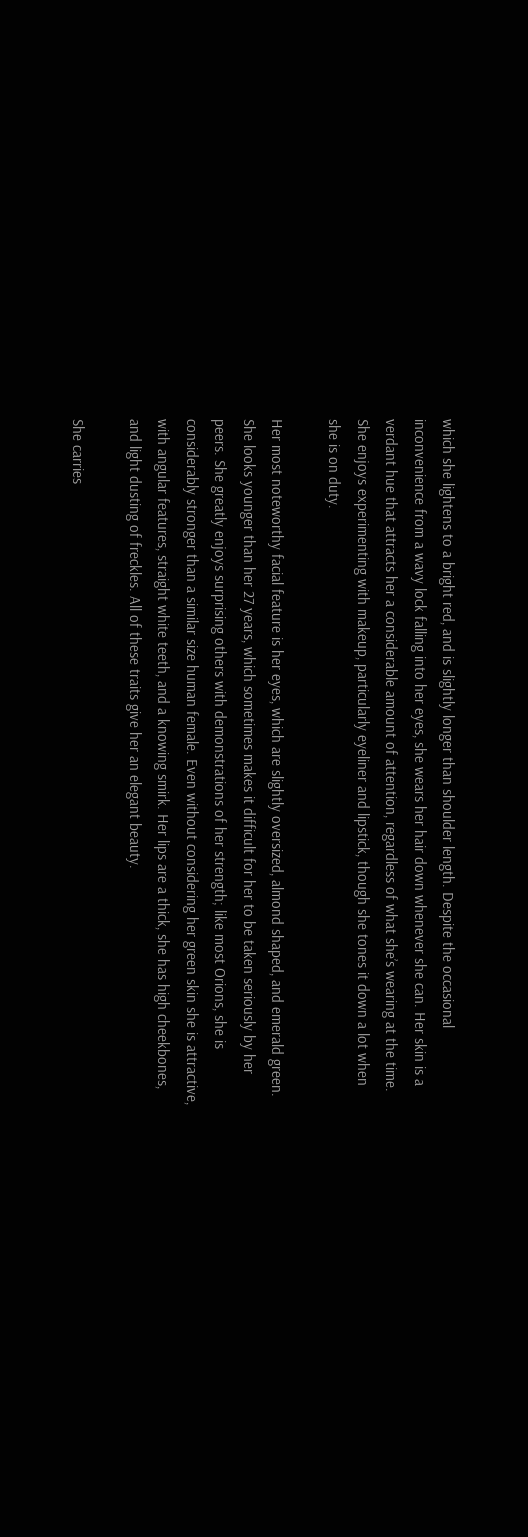which she lightens to a bright red, and is slightly longer than shoulder length. Despite the occasional inconvenience from a wavy lock falling into her eyes, she wears her hair down whenever she can. Her skin is a verdant hue that attracts her a considerable amount of attention, regardless of what she’s wearing at the time. She enjoys experimenting with makeup, particularly eyeliner and lipstick, though she tones it down a lot when she is on duty.

Her most noteworthy facial feature is her eyes, which are slightly oversized, almond shaped, and emerald green. She looks younger than her 27 years, which sometimes makes it difficult for her to be taken seriously by her peers. She greatly enjoys surprising others with demonstrations of her strength; like most Orions, she is considerably stronger than a similar size human female. Even without considering her green skin she is attractive, with angular features, straight white teeth, and a knowing smirk. Her lips are a thick, she has high cheekbones, and light dusting of freckles. All of these traits give her an elegant beauty.

She carries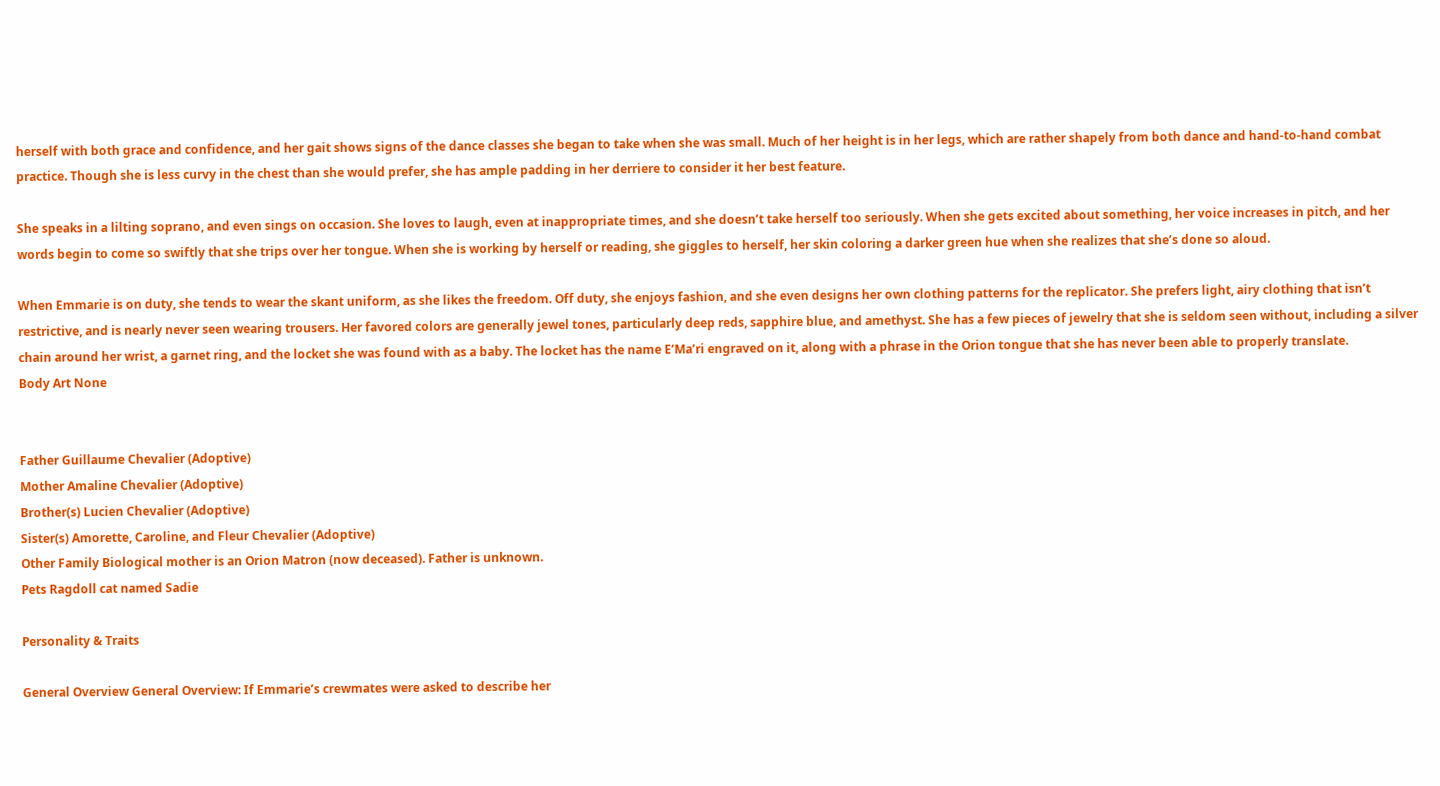herself with both grace and confidence, and her gait shows signs of the dance classes she began to take when she was small. Much of her height is in her legs, which are rather shapely from both dance and hand-to-hand combat practice. Though she is less curvy in the chest than she would prefer, she has ample padding in her derriere to consider it her best feature.

She speaks in a lilting soprano, and even sings on occasion. She loves to laugh, even at inappropriate times, and she doesn’t take herself too seriously. When she gets excited about something, her voice increases in pitch, and her words begin to come so swiftly that she trips over her tongue. When she is working by herself or reading, she giggles to herself, her skin coloring a darker green hue when she realizes that she’s done so aloud.

When Emmarie is on duty, she tends to wear the skant uniform, as she likes the freedom. Off duty, she enjoys fashion, and she even designs her own clothing patterns for the replicator. She prefers light, airy clothing that isn’t restrictive, and is nearly never seen wearing trousers. Her favored colors are generally jewel tones, particularly deep reds, sapphire blue, and amethyst. She has a few pieces of jewelry that she is seldom seen without, including a silver chain around her wrist, a garnet ring, and the locket she was found with as a baby. The locket has the name E’Ma’ri engraved on it, along with a phrase in the Orion tongue that she has never been able to properly translate.
Body Art None


Father Guillaume Chevalier (Adoptive)
Mother Amaline Chevalier (Adoptive)
Brother(s) Lucien Chevalier (Adoptive)
Sister(s) Amorette, Caroline, and Fleur Chevalier (Adoptive)
Other Family Biological mother is an Orion Matron (now deceased). Father is unknown.
Pets Ragdoll cat named Sadie

Personality & Traits

General Overview General Overview: If Emmarie’s crewmates were asked to describe her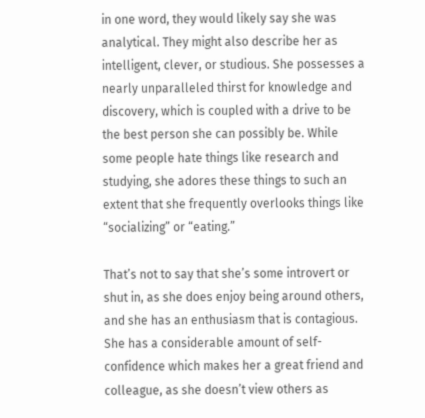in one word, they would likely say she was analytical. They might also describe her as intelligent, clever, or studious. She possesses a nearly unparalleled thirst for knowledge and discovery, which is coupled with a drive to be the best person she can possibly be. While some people hate things like research and studying, she adores these things to such an extent that she frequently overlooks things like “socializing” or “eating.”

That’s not to say that she’s some introvert or shut in, as she does enjoy being around others, and she has an enthusiasm that is contagious. She has a considerable amount of self-confidence which makes her a great friend and colleague, as she doesn’t view others as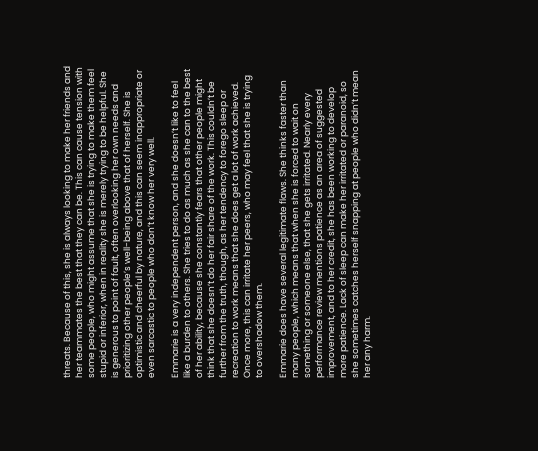threats. Because of this, she is always looking to make her friends and her teammates the best that they can be. This can cause tension with some people, who might assume that she is trying to make them feel stupid or inferior, when in reality she is merely trying to be helpful. She is generous to point of fault, often overlooking her own needs and prioritizing other people’s well-being above that of herself. She is optimistic and cheerful by nature, and this can seem inappropriate or even sarcastic to people who don’t know her very well.

Emmarie is a very independent person, and she doesn’t like to feel like a burden to others. She tries to do as much as she can to the best of her ability, because she constantly fears that other people might think that she doesn’t do her fair share of the work. This couldn’t be further from the truth, though, as her tendency to forego sleep or recreation to work means that she does get a lot of work achieved. Once more, this can irritate her peers, who may feel that she is trying to overshadow them.

Emmarie does have several legitimate flaws. She thinks faster than many people, which means that when she is forced to wait on something or someone else, that she gets irritated. Nearly every performance review mentions patience as an area of suggested improvement, and to her credit, she has been working to develop more patience. Lack of sleep can make her irritated or paranoid, so she sometimes catches herself snapping at people who didn’t mean her any harm.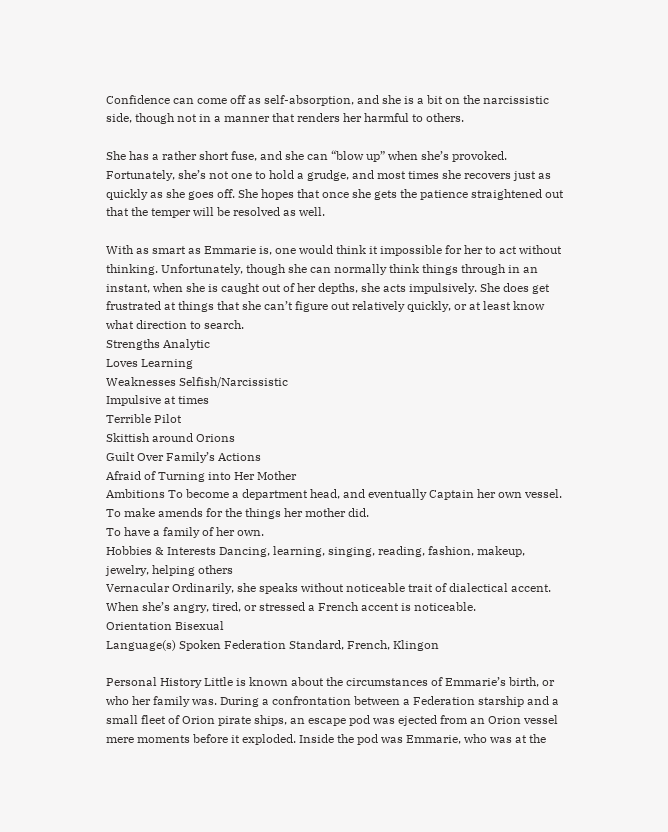Confidence can come off as self-absorption, and she is a bit on the narcissistic side, though not in a manner that renders her harmful to others.

She has a rather short fuse, and she can “blow up” when she’s provoked. Fortunately, she’s not one to hold a grudge, and most times she recovers just as quickly as she goes off. She hopes that once she gets the patience straightened out that the temper will be resolved as well.

With as smart as Emmarie is, one would think it impossible for her to act without thinking. Unfortunately, though she can normally think things through in an instant, when she is caught out of her depths, she acts impulsively. She does get frustrated at things that she can’t figure out relatively quickly, or at least know what direction to search.
Strengths Analytic
Loves Learning
Weaknesses Selfish/Narcissistic
Impulsive at times
Terrible Pilot
Skittish around Orions
Guilt Over Family’s Actions
Afraid of Turning into Her Mother
Ambitions To become a department head, and eventually Captain her own vessel.
To make amends for the things her mother did.
To have a family of her own.
Hobbies & Interests Dancing, learning, singing, reading, fashion, makeup, jewelry, helping others
Vernacular Ordinarily, she speaks without noticeable trait of dialectical accent. When she’s angry, tired, or stressed a French accent is noticeable.
Orientation Bisexual
Language(s) Spoken Federation Standard, French, Klingon

Personal History Little is known about the circumstances of Emmarie’s birth, or who her family was. During a confrontation between a Federation starship and a small fleet of Orion pirate ships, an escape pod was ejected from an Orion vessel mere moments before it exploded. Inside the pod was Emmarie, who was at the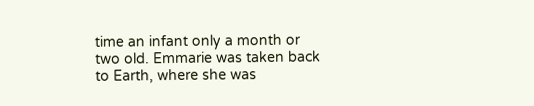time an infant only a month or two old. Emmarie was taken back to Earth, where she was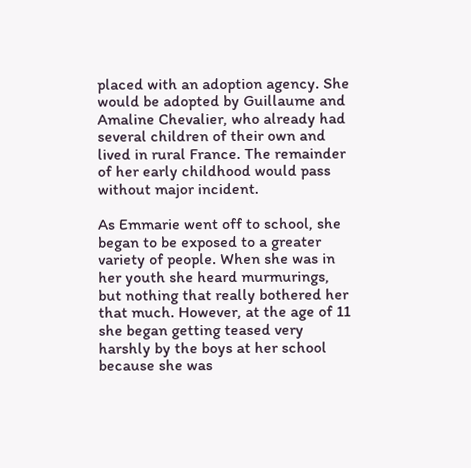placed with an adoption agency. She would be adopted by Guillaume and Amaline Chevalier, who already had several children of their own and lived in rural France. The remainder of her early childhood would pass without major incident.

As Emmarie went off to school, she began to be exposed to a greater variety of people. When she was in her youth she heard murmurings, but nothing that really bothered her that much. However, at the age of 11 she began getting teased very harshly by the boys at her school because she was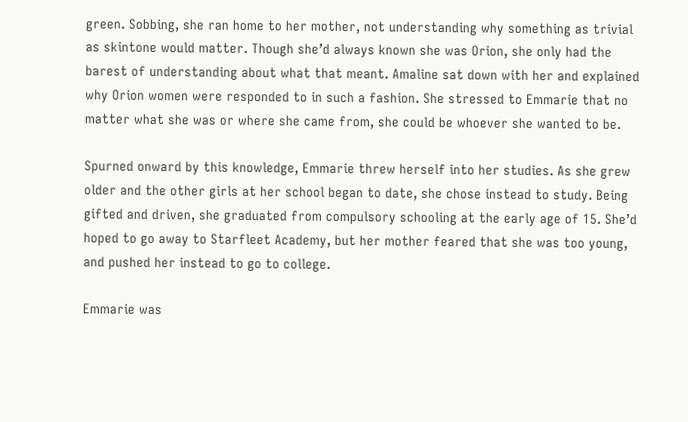green. Sobbing, she ran home to her mother, not understanding why something as trivial as skintone would matter. Though she’d always known she was Orion, she only had the barest of understanding about what that meant. Amaline sat down with her and explained why Orion women were responded to in such a fashion. She stressed to Emmarie that no matter what she was or where she came from, she could be whoever she wanted to be.

Spurned onward by this knowledge, Emmarie threw herself into her studies. As she grew older and the other girls at her school began to date, she chose instead to study. Being gifted and driven, she graduated from compulsory schooling at the early age of 15. She’d hoped to go away to Starfleet Academy, but her mother feared that she was too young, and pushed her instead to go to college.

Emmarie was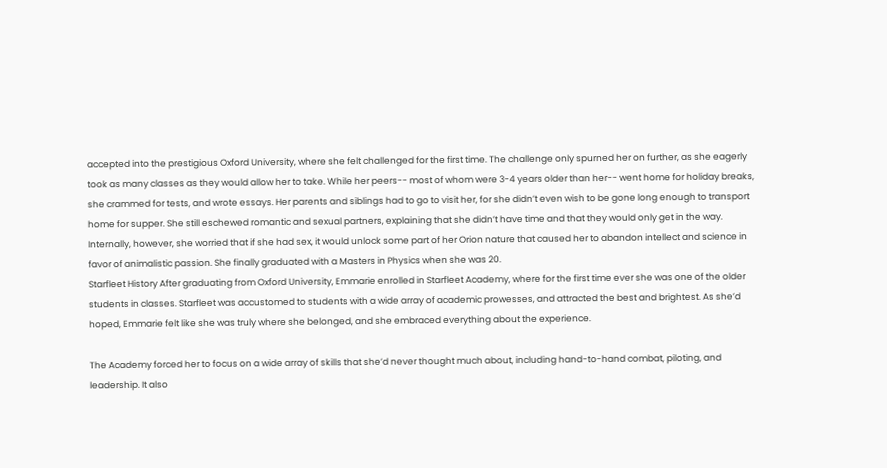accepted into the prestigious Oxford University, where she felt challenged for the first time. The challenge only spurned her on further, as she eagerly took as many classes as they would allow her to take. While her peers-- most of whom were 3-4 years older than her-- went home for holiday breaks, she crammed for tests, and wrote essays. Her parents and siblings had to go to visit her, for she didn’t even wish to be gone long enough to transport home for supper. She still eschewed romantic and sexual partners, explaining that she didn’t have time and that they would only get in the way. Internally, however, she worried that if she had sex, it would unlock some part of her Orion nature that caused her to abandon intellect and science in favor of animalistic passion. She finally graduated with a Masters in Physics when she was 20.
Starfleet History After graduating from Oxford University, Emmarie enrolled in Starfleet Academy, where for the first time ever she was one of the older students in classes. Starfleet was accustomed to students with a wide array of academic prowesses, and attracted the best and brightest. As she’d hoped, Emmarie felt like she was truly where she belonged, and she embraced everything about the experience.

The Academy forced her to focus on a wide array of skills that she’d never thought much about, including hand-to-hand combat, piloting, and leadership. It also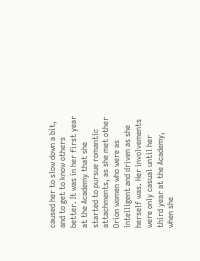caused her to slow down a bit, and to get to know others better. It was in her first year at the Academy that she started to pursue romantic attachments, as she met other Orion women who were as intelligent and driven as she herself was. Her involvements were only casual until her third year at the Academy, when she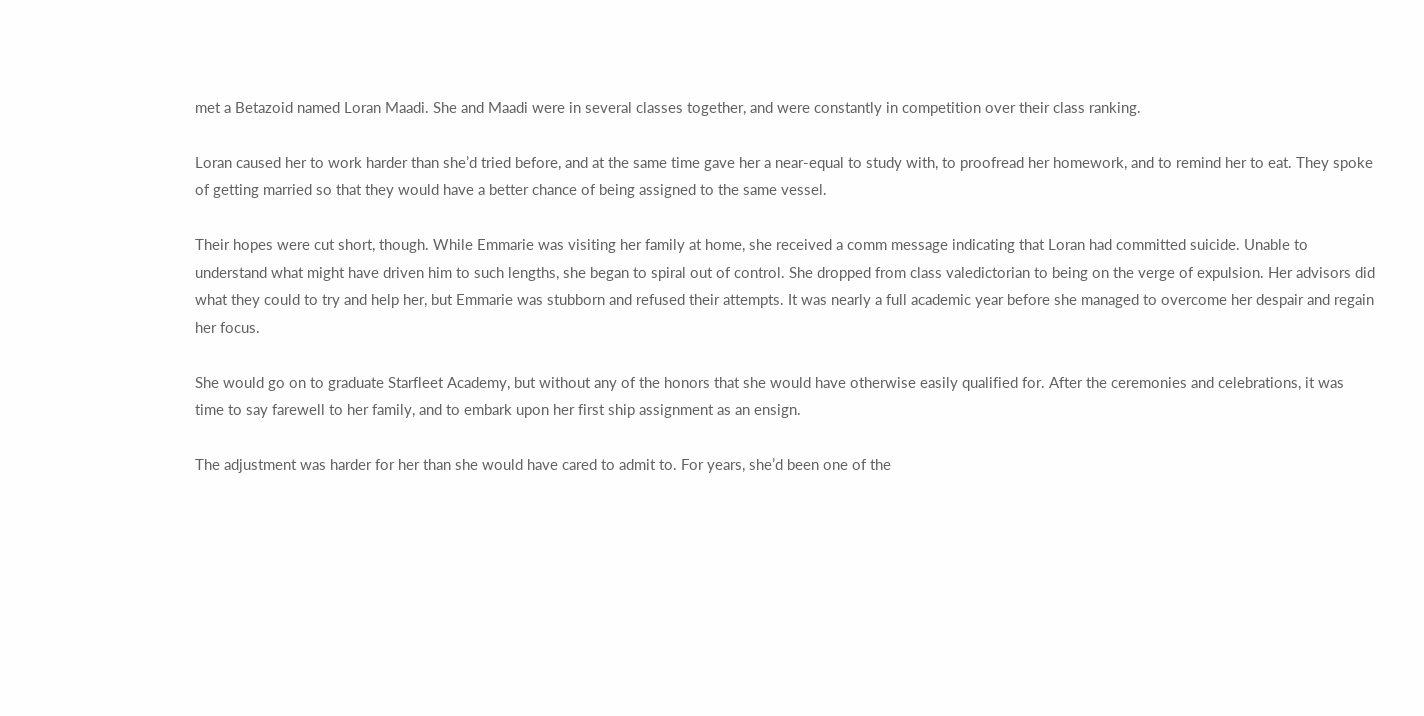met a Betazoid named Loran Maadi. She and Maadi were in several classes together, and were constantly in competition over their class ranking.

Loran caused her to work harder than she’d tried before, and at the same time gave her a near-equal to study with, to proofread her homework, and to remind her to eat. They spoke of getting married so that they would have a better chance of being assigned to the same vessel.

Their hopes were cut short, though. While Emmarie was visiting her family at home, she received a comm message indicating that Loran had committed suicide. Unable to understand what might have driven him to such lengths, she began to spiral out of control. She dropped from class valedictorian to being on the verge of expulsion. Her advisors did what they could to try and help her, but Emmarie was stubborn and refused their attempts. It was nearly a full academic year before she managed to overcome her despair and regain her focus.

She would go on to graduate Starfleet Academy, but without any of the honors that she would have otherwise easily qualified for. After the ceremonies and celebrations, it was time to say farewell to her family, and to embark upon her first ship assignment as an ensign.

The adjustment was harder for her than she would have cared to admit to. For years, she’d been one of the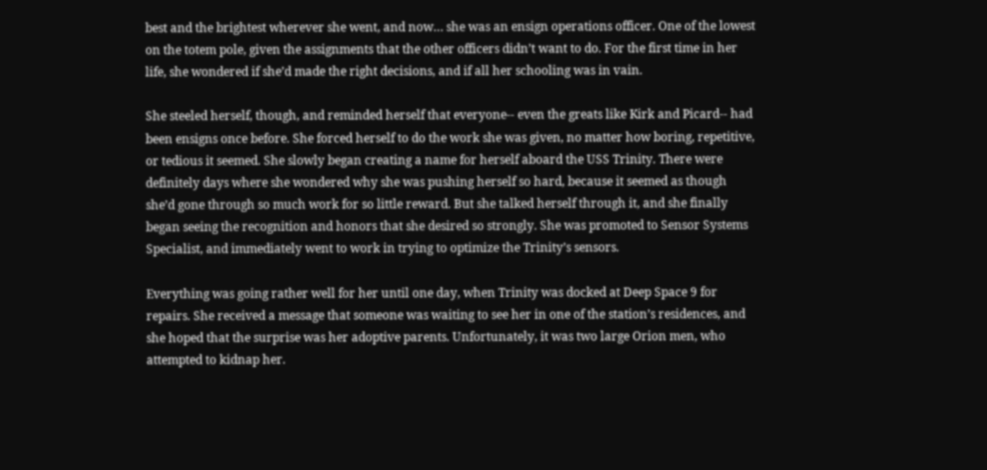best and the brightest wherever she went, and now… she was an ensign operations officer. One of the lowest on the totem pole, given the assignments that the other officers didn’t want to do. For the first time in her life, she wondered if she’d made the right decisions, and if all her schooling was in vain.

She steeled herself, though, and reminded herself that everyone-- even the greats like Kirk and Picard-- had been ensigns once before. She forced herself to do the work she was given, no matter how boring, repetitive, or tedious it seemed. She slowly began creating a name for herself aboard the USS Trinity. There were definitely days where she wondered why she was pushing herself so hard, because it seemed as though she’d gone through so much work for so little reward. But she talked herself through it, and she finally began seeing the recognition and honors that she desired so strongly. She was promoted to Sensor Systems Specialist, and immediately went to work in trying to optimize the Trinity’s sensors.

Everything was going rather well for her until one day, when Trinity was docked at Deep Space 9 for repairs. She received a message that someone was waiting to see her in one of the station’s residences, and she hoped that the surprise was her adoptive parents. Unfortunately, it was two large Orion men, who attempted to kidnap her.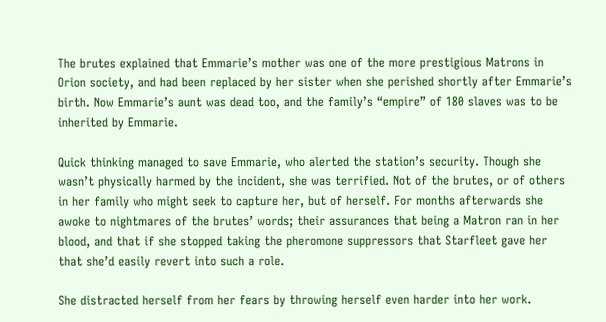The brutes explained that Emmarie’s mother was one of the more prestigious Matrons in Orion society, and had been replaced by her sister when she perished shortly after Emmarie’s birth. Now Emmarie’s aunt was dead too, and the family’s “empire” of 180 slaves was to be inherited by Emmarie.

Quick thinking managed to save Emmarie, who alerted the station’s security. Though she wasn’t physically harmed by the incident, she was terrified. Not of the brutes, or of others in her family who might seek to capture her, but of herself. For months afterwards she awoke to nightmares of the brutes’ words; their assurances that being a Matron ran in her blood, and that if she stopped taking the pheromone suppressors that Starfleet gave her that she’d easily revert into such a role.

She distracted herself from her fears by throwing herself even harder into her work.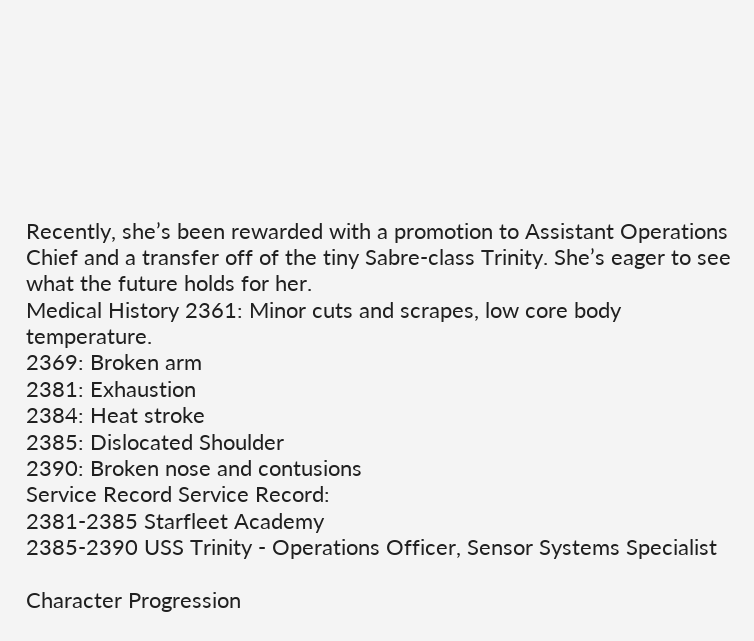Recently, she’s been rewarded with a promotion to Assistant Operations Chief and a transfer off of the tiny Sabre-class Trinity. She’s eager to see what the future holds for her.
Medical History 2361: Minor cuts and scrapes, low core body temperature.
2369: Broken arm
2381: Exhaustion
2384: Heat stroke
2385: Dislocated Shoulder
2390: Broken nose and contusions
Service Record Service Record:
2381-2385 Starfleet Academy
2385-2390 USS Trinity - Operations Officer, Sensor Systems Specialist

Character Progression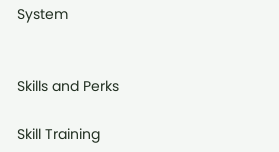System


Skills and Perks

Skill Training